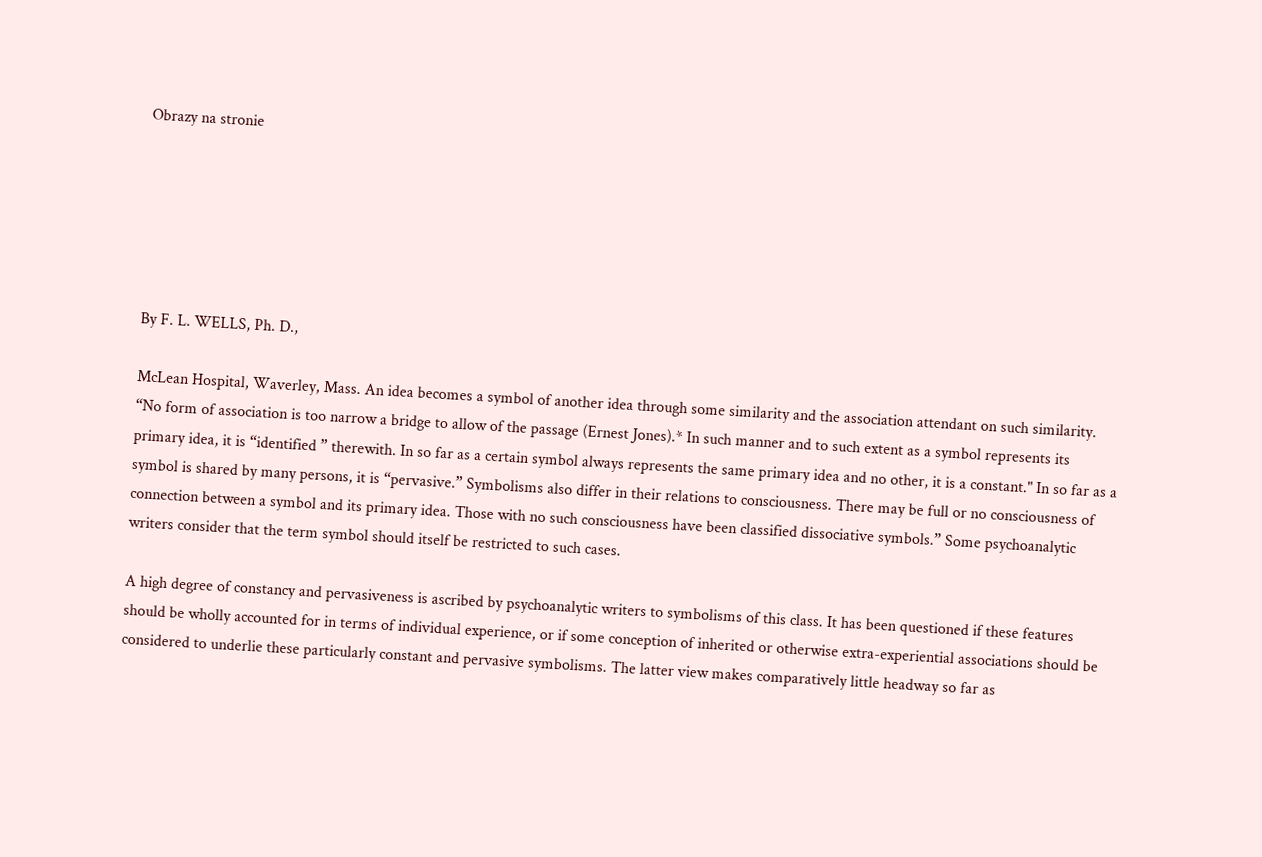Obrazy na stronie






By F. L. WELLS, Ph. D.,

McLean Hospital, Waverley, Mass. An idea becomes a symbol of another idea through some similarity and the association attendant on such similarity. “No form of association is too narrow a bridge to allow of the passage (Ernest Jones).* In such manner and to such extent as a symbol represents its primary idea, it is “identified ” therewith. In so far as a certain symbol always represents the same primary idea and no other, it is a constant." In so far as a symbol is shared by many persons, it is “pervasive.” Symbolisms also differ in their relations to consciousness. There may be full or no consciousness of connection between a symbol and its primary idea. Those with no such consciousness have been classified dissociative symbols.” Some psychoanalytic writers consider that the term symbol should itself be restricted to such cases.

A high degree of constancy and pervasiveness is ascribed by psychoanalytic writers to symbolisms of this class. It has been questioned if these features should be wholly accounted for in terms of individual experience, or if some conception of inherited or otherwise extra-experiential associations should be considered to underlie these particularly constant and pervasive symbolisms. The latter view makes comparatively little headway so far as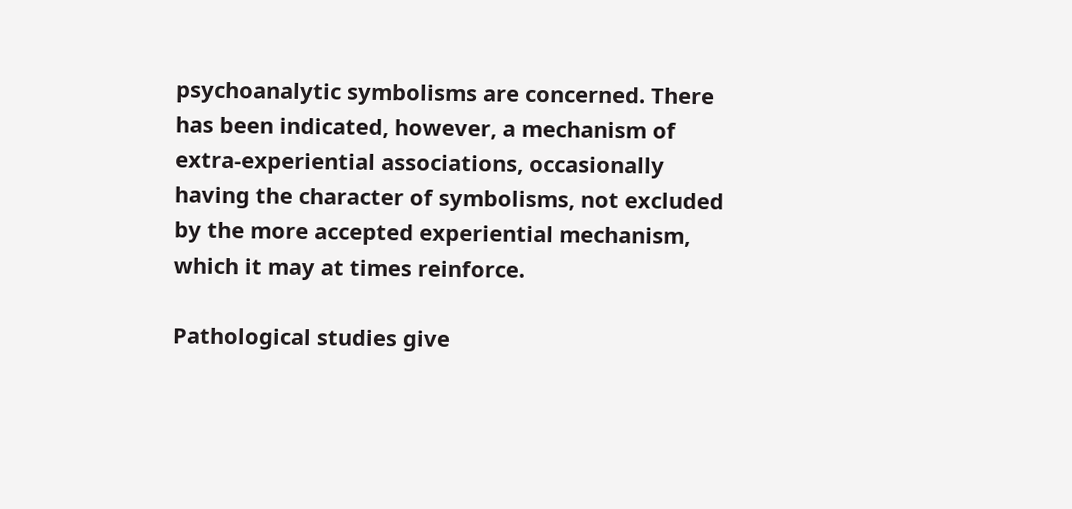psychoanalytic symbolisms are concerned. There has been indicated, however, a mechanism of extra-experiential associations, occasionally having the character of symbolisms, not excluded by the more accepted experiential mechanism, which it may at times reinforce.

Pathological studies give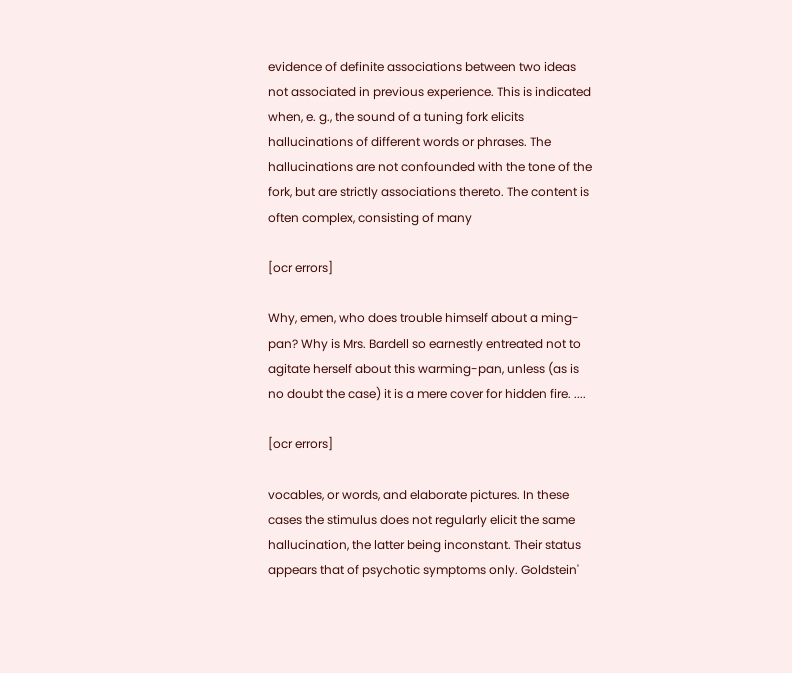evidence of definite associations between two ideas not associated in previous experience. This is indicated when, e. g., the sound of a tuning fork elicits hallucinations of different words or phrases. The hallucinations are not confounded with the tone of the fork, but are strictly associations thereto. The content is often complex, consisting of many

[ocr errors]

Why, emen, who does trouble himself about a ming-pan? Why is Mrs. Bardell so earnestly entreated not to agitate herself about this warming-pan, unless (as is no doubt the case) it is a mere cover for hidden fire. ....

[ocr errors]

vocables, or words, and elaborate pictures. In these cases the stimulus does not regularly elicit the same hallucination, the latter being inconstant. Their status appears that of psychotic symptoms only. Goldstein'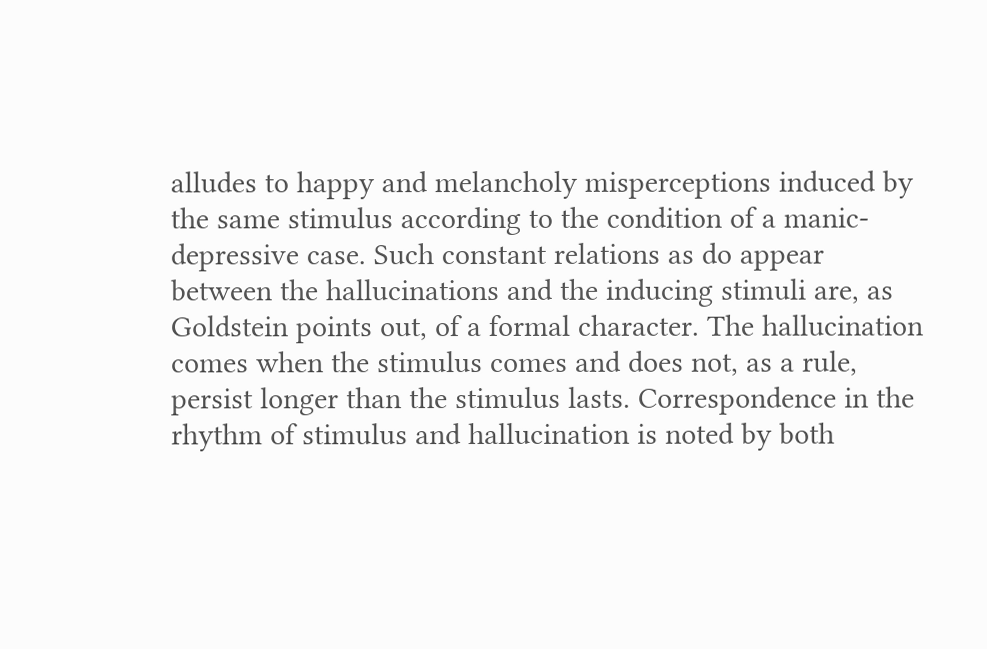alludes to happy and melancholy misperceptions induced by the same stimulus according to the condition of a manic-depressive case. Such constant relations as do appear between the hallucinations and the inducing stimuli are, as Goldstein points out, of a formal character. The hallucination comes when the stimulus comes and does not, as a rule, persist longer than the stimulus lasts. Correspondence in the rhythm of stimulus and hallucination is noted by both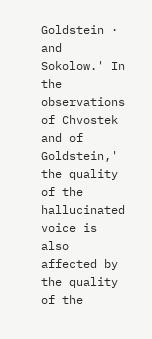Goldstein · and Sokolow.' In the observations of Chvostek and of Goldstein,' the quality of the hallucinated voice is also affected by the quality of the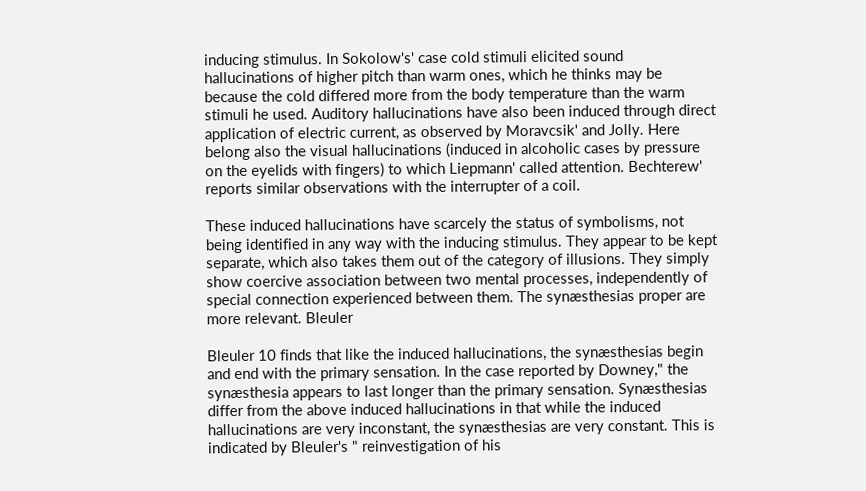inducing stimulus. In Sokolow's' case cold stimuli elicited sound hallucinations of higher pitch than warm ones, which he thinks may be because the cold differed more from the body temperature than the warm stimuli he used. Auditory hallucinations have also been induced through direct application of electric current, as observed by Moravcsik' and Jolly. Here belong also the visual hallucinations (induced in alcoholic cases by pressure on the eyelids with fingers) to which Liepmann' called attention. Bechterew' reports similar observations with the interrupter of a coil.

These induced hallucinations have scarcely the status of symbolisms, not being identified in any way with the inducing stimulus. They appear to be kept separate, which also takes them out of the category of illusions. They simply show coercive association between two mental processes, independently of special connection experienced between them. The synæsthesias proper are more relevant. Bleuler

Bleuler 10 finds that like the induced hallucinations, the synæsthesias begin and end with the primary sensation. In the case reported by Downey," the synæsthesia appears to last longer than the primary sensation. Synæsthesias differ from the above induced hallucinations in that while the induced hallucinations are very inconstant, the synæsthesias are very constant. This is indicated by Bleuler's " reinvestigation of his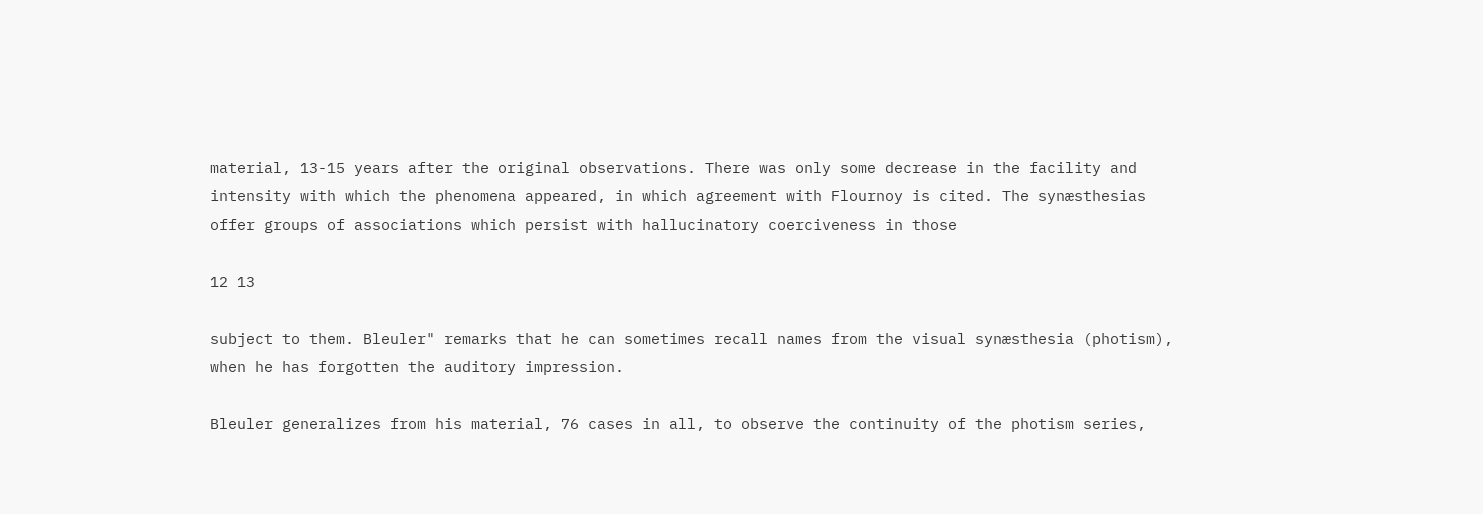material, 13-15 years after the original observations. There was only some decrease in the facility and intensity with which the phenomena appeared, in which agreement with Flournoy is cited. The synæsthesias offer groups of associations which persist with hallucinatory coerciveness in those

12 13

subject to them. Bleuler" remarks that he can sometimes recall names from the visual synæsthesia (photism), when he has forgotten the auditory impression.

Bleuler generalizes from his material, 76 cases in all, to observe the continuity of the photism series,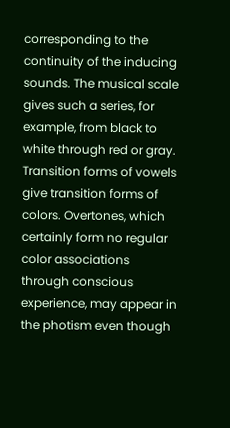corresponding to the continuity of the inducing sounds. The musical scale gives such a series, for example, from black to white through red or gray. Transition forms of vowels give transition forms of colors. Overtones, which certainly form no regular color associations through conscious experience, may appear in the photism even though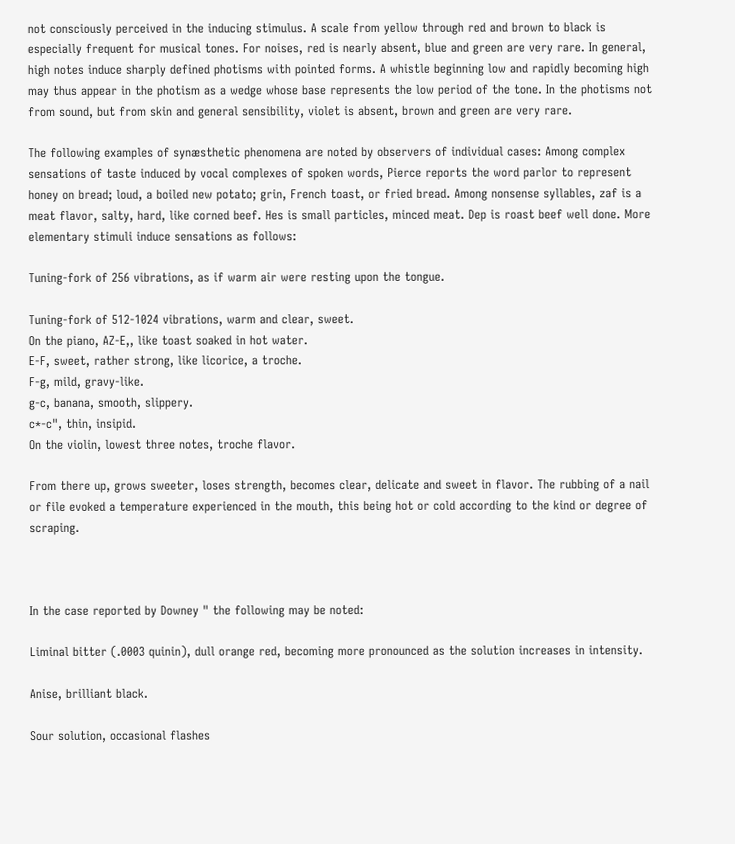not consciously perceived in the inducing stimulus. A scale from yellow through red and brown to black is especially frequent for musical tones. For noises, red is nearly absent, blue and green are very rare. In general, high notes induce sharply defined photisms with pointed forms. A whistle beginning low and rapidly becoming high may thus appear in the photism as a wedge whose base represents the low period of the tone. In the photisms not from sound, but from skin and general sensibility, violet is absent, brown and green are very rare.

The following examples of synæsthetic phenomena are noted by observers of individual cases: Among complex sensations of taste induced by vocal complexes of spoken words, Pierce reports the word parlor to represent honey on bread; loud, a boiled new potato; grin, French toast, or fried bread. Among nonsense syllables, zaf is a meat flavor, salty, hard, like corned beef. Hes is small particles, minced meat. Dep is roast beef well done. More elementary stimuli induce sensations as follows:

Tuning-fork of 256 vibrations, as if warm air were resting upon the tongue.

Tuning-fork of 512-1024 vibrations, warm and clear, sweet.
On the piano, AZ-E,, like toast soaked in hot water.
E-F, sweet, rather strong, like licorice, a troche.
F-g, mild, gravy-like.
g-c, banana, smooth, slippery.
c*-c", thin, insipid.
On the violin, lowest three notes, troche flavor.

From there up, grows sweeter, loses strength, becomes clear, delicate and sweet in flavor. The rubbing of a nail or file evoked a temperature experienced in the mouth, this being hot or cold according to the kind or degree of scraping.



In the case reported by Downey " the following may be noted:

Liminal bitter (.0003 quinin), dull orange red, becoming more pronounced as the solution increases in intensity.

Anise, brilliant black.

Sour solution, occasional flashes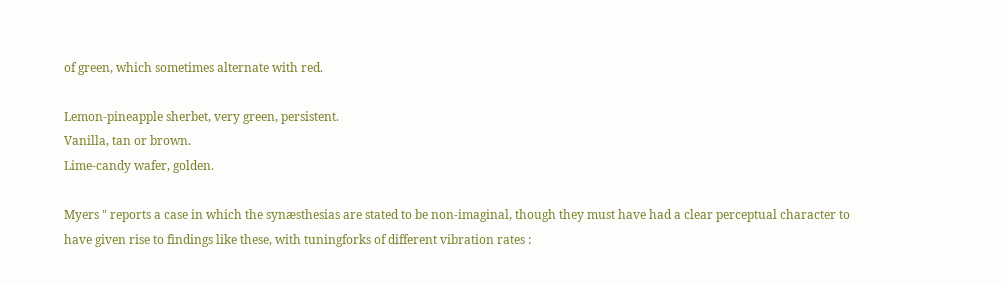of green, which sometimes alternate with red.

Lemon-pineapple sherbet, very green, persistent.
Vanilla, tan or brown.
Lime-candy wafer, golden.

Myers " reports a case in which the synæsthesias are stated to be non-imaginal, though they must have had a clear perceptual character to have given rise to findings like these, with tuningforks of different vibration rates :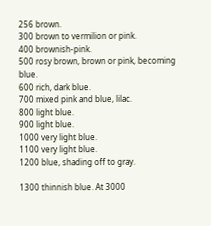256 brown.
300 brown to vermilion or pink.
400 brownish-pink.
500 rosy brown, brown or pink, becoming blue.
600 rich, dark blue.
700 mixed pink and blue, lilac.
800 light blue.
900 light blue.
1000 very light blue.
1100 very light blue.
1200 blue, shading off to gray.

1300 thinnish blue. At 3000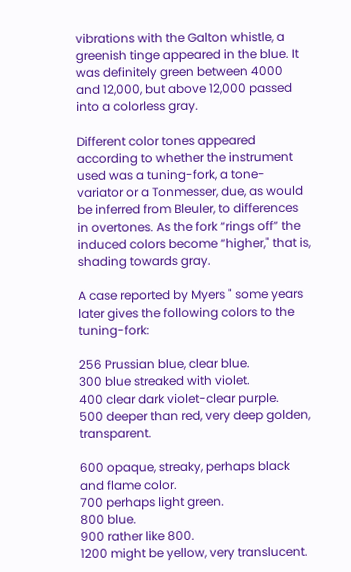vibrations with the Galton whistle, a greenish tinge appeared in the blue. It was definitely green between 4000 and 12,000, but above 12,000 passed into a colorless gray.

Different color tones appeared according to whether the instrument used was a tuning-fork, a tone-variator or a Tonmesser, due, as would be inferred from Bleuler, to differences in overtones. As the fork “rings off” the induced colors become “higher," that is, shading towards gray.

A case reported by Myers " some years later gives the following colors to the tuning-fork:

256 Prussian blue, clear blue.
300 blue streaked with violet.
400 clear dark violet-clear purple.
500 deeper than red, very deep golden, transparent.

600 opaque, streaky, perhaps black and flame color.
700 perhaps light green.
800 blue.
900 rather like 800.
1200 might be yellow, very translucent.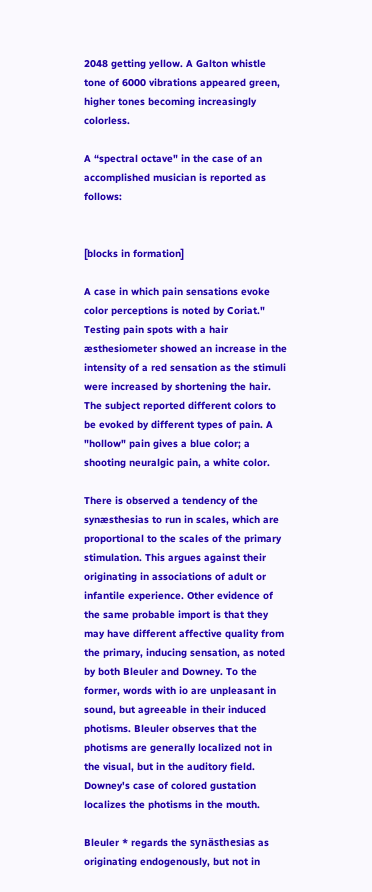2048 getting yellow. A Galton whistle tone of 6000 vibrations appeared green, higher tones becoming increasingly colorless.

A “spectral octave" in the case of an accomplished musician is reported as follows:


[blocks in formation]

A case in which pain sensations evoke color perceptions is noted by Coriat." Testing pain spots with a hair æsthesiometer showed an increase in the intensity of a red sensation as the stimuli were increased by shortening the hair. The subject reported different colors to be evoked by different types of pain. A "hollow" pain gives a blue color; a shooting neuralgic pain, a white color.

There is observed a tendency of the synæsthesias to run in scales, which are proportional to the scales of the primary stimulation. This argues against their originating in associations of adult or infantile experience. Other evidence of the same probable import is that they may have different affective quality from the primary, inducing sensation, as noted by both Bleuler and Downey. To the former, words with io are unpleasant in sound, but agreeable in their induced photisms. Bleuler observes that the photisms are generally localized not in the visual, but in the auditory field. Downey's case of colored gustation localizes the photisms in the mouth.

Bleuler * regards the synästhesias as originating endogenously, but not in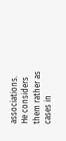associations. He considers them rather as cases in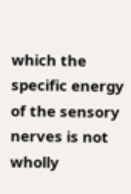which the specific energy of the sensory nerves is not wholly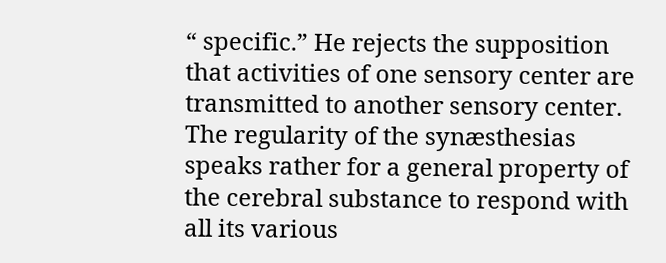“ specific.” He rejects the supposition that activities of one sensory center are transmitted to another sensory center. The regularity of the synæsthesias speaks rather for a general property of the cerebral substance to respond with all its various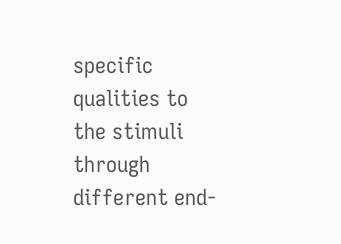specific qualities to the stimuli through different end-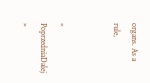organs. As a rule,


« PoprzedniaDalej »